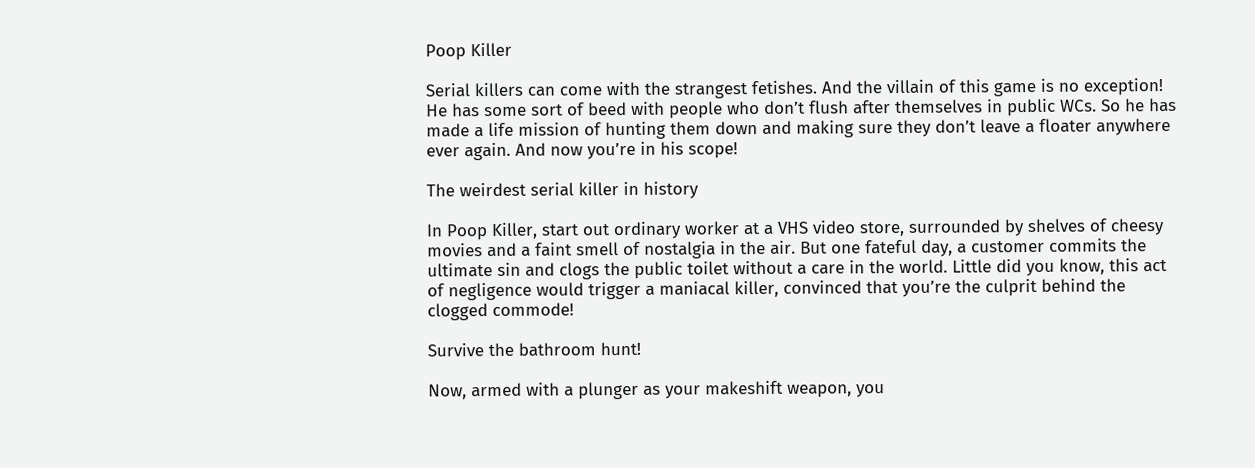Poop Killer

Serial killers can come with the strangest fetishes. And the villain of this game is no exception! He has some sort of beed with people who don’t flush after themselves in public WCs. So he has made a life mission of hunting them down and making sure they don’t leave a floater anywhere ever again. And now you’re in his scope!

The weirdest serial killer in history

In Poop Killer, start out ordinary worker at a VHS video store, surrounded by shelves of cheesy movies and a faint smell of nostalgia in the air. But one fateful day, a customer commits the ultimate sin and clogs the public toilet without a care in the world. Little did you know, this act of negligence would trigger a maniacal killer, convinced that you’re the culprit behind the clogged commode!

Survive the bathroom hunt!

Now, armed with a plunger as your makeshift weapon, you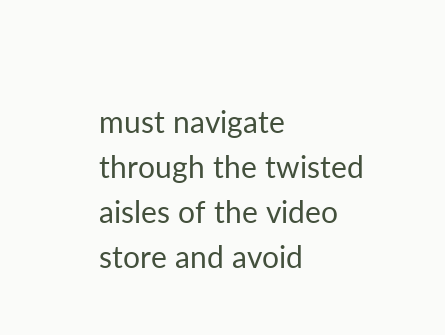must navigate through the twisted aisles of the video store and avoid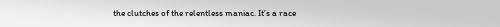the clutches of the relentless maniac. It’s a race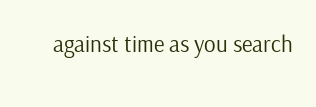against time as you search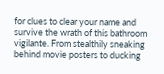for clues to clear your name and survive the wrath of this bathroom vigilante. From stealthily sneaking behind movie posters to ducking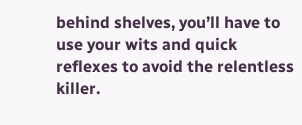behind shelves, you’ll have to use your wits and quick reflexes to avoid the relentless killer.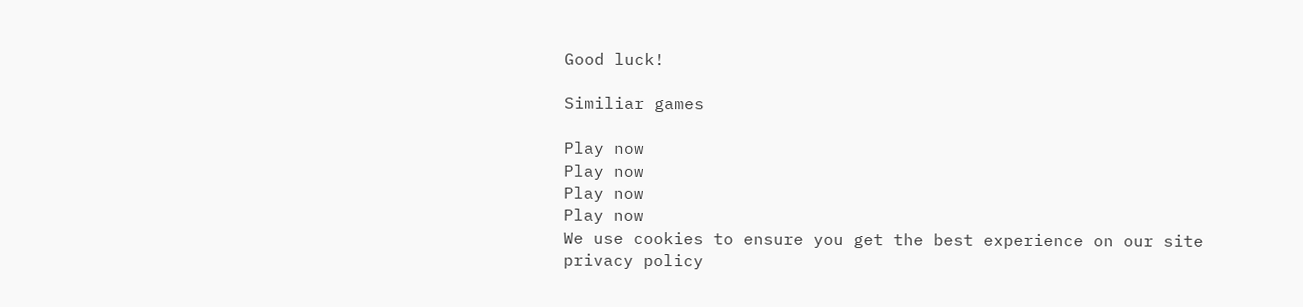Good luck!

Similiar games

Play now
Play now
Play now
Play now
We use cookies to ensure you get the best experience on our site  privacy policy